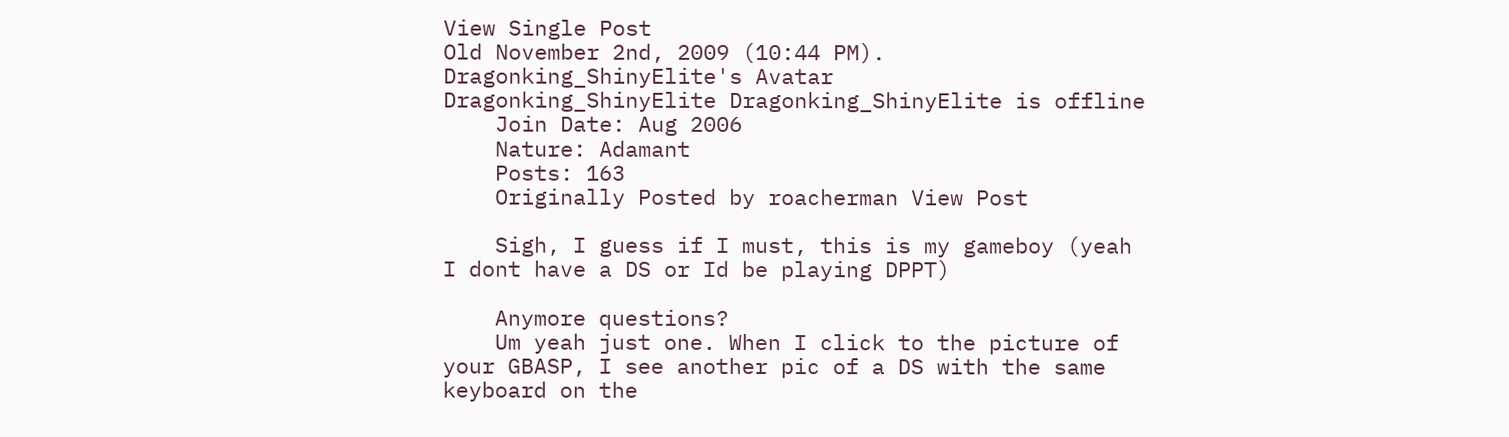View Single Post
Old November 2nd, 2009 (10:44 PM).
Dragonking_ShinyElite's Avatar
Dragonking_ShinyElite Dragonking_ShinyElite is offline
    Join Date: Aug 2006
    Nature: Adamant
    Posts: 163
    Originally Posted by roacherman View Post

    Sigh, I guess if I must, this is my gameboy (yeah I dont have a DS or Id be playing DPPT)

    Anymore questions?
    Um yeah just one. When I click to the picture of your GBASP, I see another pic of a DS with the same keyboard on the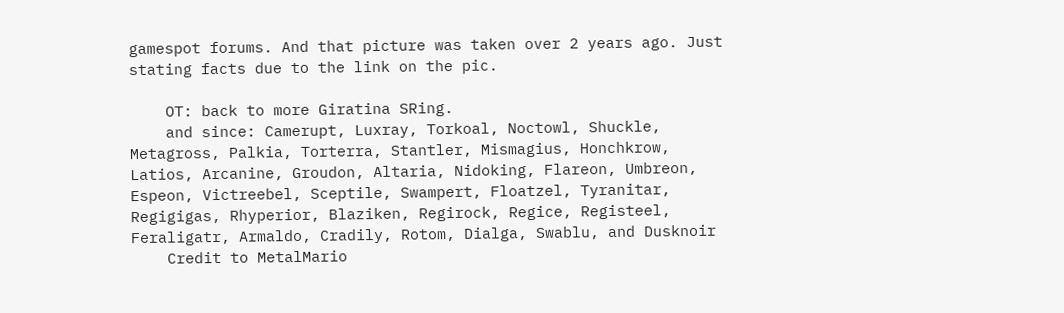gamespot forums. And that picture was taken over 2 years ago. Just stating facts due to the link on the pic.

    OT: back to more Giratina SRing.
    and since: Camerupt, Luxray, Torkoal, Noctowl, Shuckle, Metagross, Palkia, Torterra, Stantler, Mismagius, Honchkrow, Latios, Arcanine, Groudon, Altaria, Nidoking, Flareon, Umbreon, Espeon, Victreebel, Sceptile, Swampert, Floatzel, Tyranitar, Regigigas, Rhyperior, Blaziken, Regirock, Regice, Registeel, Feraligatr, Armaldo, Cradily, Rotom, Dialga, Swablu, and Dusknoir
    Credit to MetalMario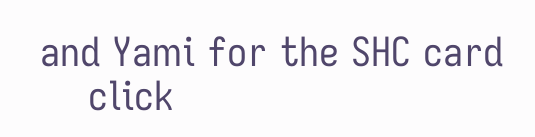and Yami for the SHC card
    click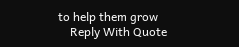to help them grow
    Reply With Quote